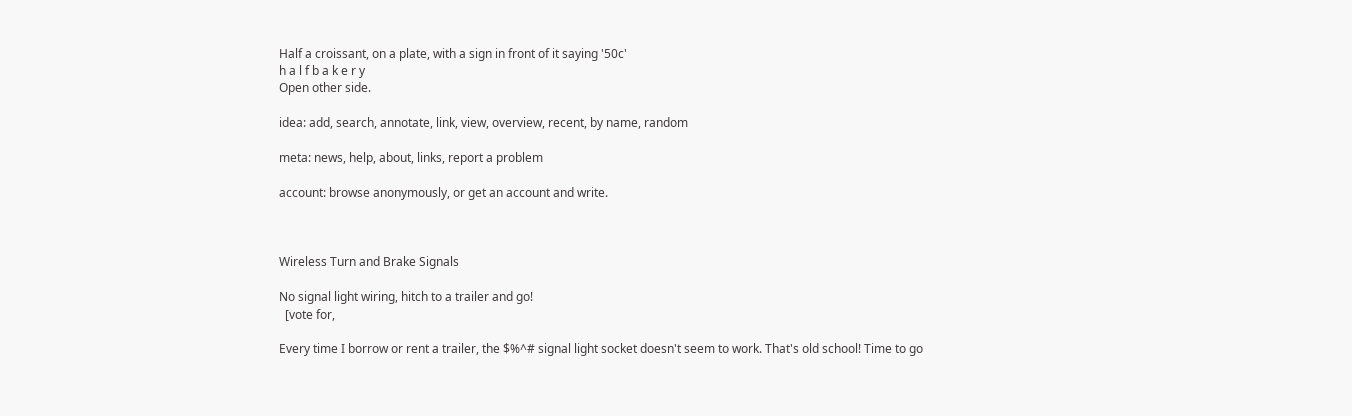Half a croissant, on a plate, with a sign in front of it saying '50c'
h a l f b a k e r y
Open other side.

idea: add, search, annotate, link, view, overview, recent, by name, random

meta: news, help, about, links, report a problem

account: browse anonymously, or get an account and write.



Wireless Turn and Brake Signals

No signal light wiring, hitch to a trailer and go!
  [vote for,

Every time I borrow or rent a trailer, the $%^# signal light socket doesn't seem to work. That's old school! Time to go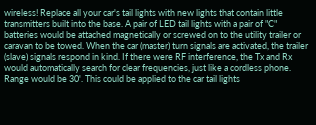wireless! Replace all your car's tail lights with new lights that contain little transmitters built into the base. A pair of LED tail lights with a pair of "C" batteries would be attached magnetically or screwed on to the utility trailer or caravan to be towed. When the car (master) turn signals are activated, the trailer (slave) signals respond in kind. If there were RF interference, the Tx and Rx would automatically search for clear frequencies, just like a cordless phone. Range would be 30'. This could be applied to the car tail lights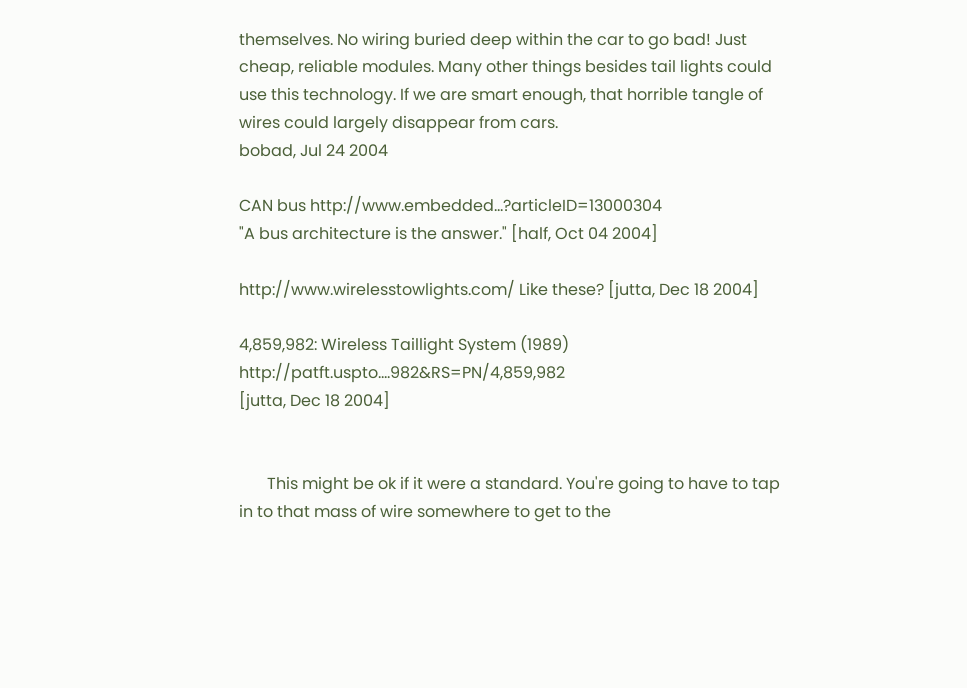themselves. No wiring buried deep within the car to go bad! Just cheap, reliable modules. Many other things besides tail lights could use this technology. If we are smart enough, that horrible tangle of wires could largely disappear from cars.
bobad, Jul 24 2004

CAN bus http://www.embedded...?articleID=13000304
"A bus architecture is the answer." [half, Oct 04 2004]

http://www.wirelesstowlights.com/ Like these? [jutta, Dec 18 2004]

4,859,982: Wireless Taillight System (1989) http://patft.uspto....982&RS=PN/4,859,982
[jutta, Dec 18 2004]


       This might be ok if it were a standard. You're going to have to tap in to that mass of wire somewhere to get to the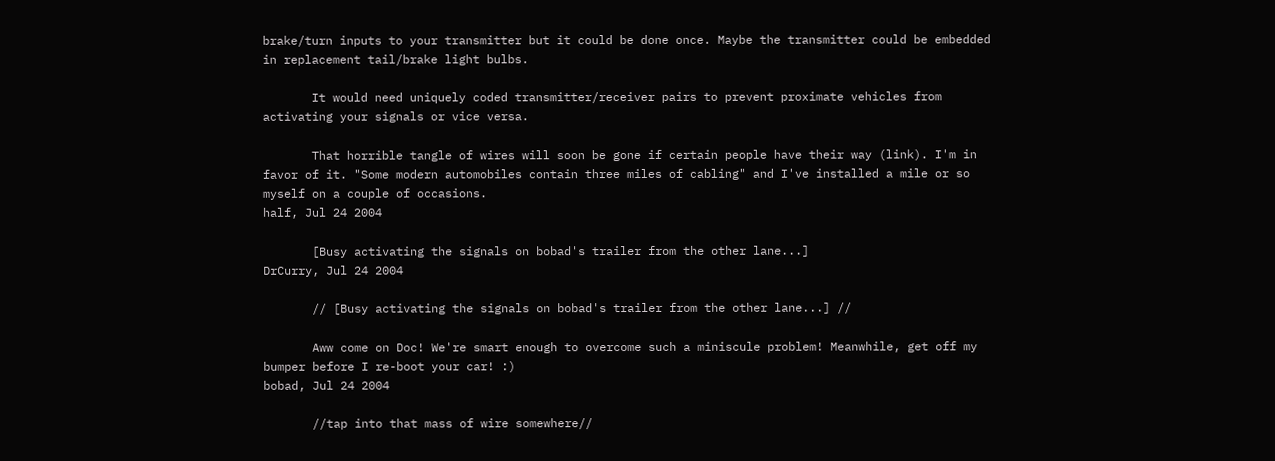brake/turn inputs to your transmitter but it could be done once. Maybe the transmitter could be embedded in replacement tail/brake light bulbs.

       It would need uniquely coded transmitter/receiver pairs to prevent proximate vehicles from activating your signals or vice versa.

       That horrible tangle of wires will soon be gone if certain people have their way (link). I'm in favor of it. "Some modern automobiles contain three miles of cabling" and I've installed a mile or so myself on a couple of occasions.
half, Jul 24 2004

       [Busy activating the signals on bobad's trailer from the other lane...]
DrCurry, Jul 24 2004

       // [Busy activating the signals on bobad's trailer from the other lane...] //

       Aww come on Doc! We're smart enough to overcome such a miniscule problem! Meanwhile, get off my bumper before I re-boot your car! :)
bobad, Jul 24 2004

       //tap into that mass of wire somewhere//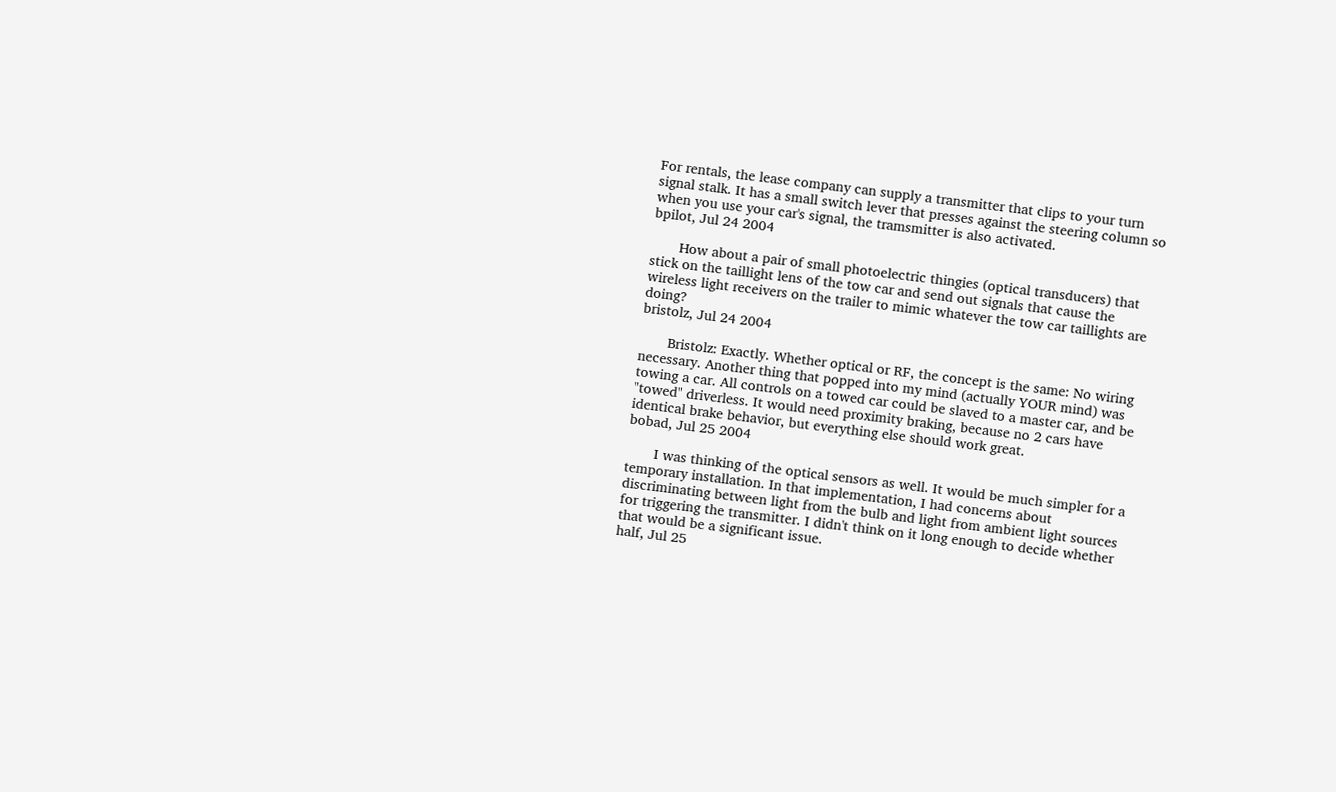For rentals, the lease company can supply a transmitter that clips to your turn signal stalk. It has a small switch lever that presses against the steering column so when you use your car's signal, the tramsmitter is also activated.
bpilot, Jul 24 2004

       How about a pair of small photoelectric thingies (optical transducers) that stick on the taillight lens of the tow car and send out signals that cause the wireless light receivers on the trailer to mimic whatever the tow car taillights are doing?
bristolz, Jul 24 2004

       Bristolz: Exactly. Whether optical or RF, the concept is the same: No wiring necessary. Another thing that popped into my mind (actually YOUR mind) was towing a car. All controls on a towed car could be slaved to a master car, and be "towed" driverless. It would need proximity braking, because no 2 cars have identical brake behavior, but everything else should work great.
bobad, Jul 25 2004

       I was thinking of the optical sensors as well. It would be much simpler for a temporary installation. In that implementation, I had concerns about discriminating between light from the bulb and light from ambient light sources for triggering the transmitter. I didn't think on it long enough to decide whether that would be a significant issue.
half, Jul 25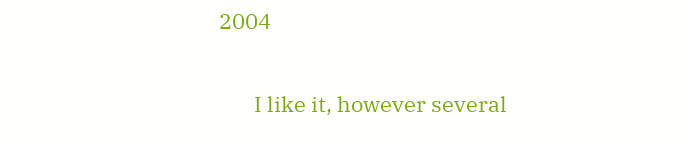2004

       I like it, however several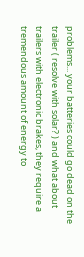problems... your batteries could go dead on the trailer ( resolve with solar? ) and what about trailers with electronic brakes, they require a tremendous amount of energy to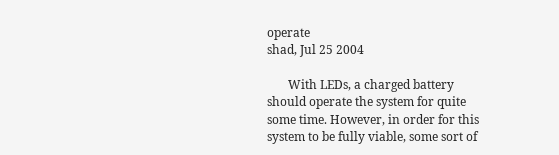operate
shad, Jul 25 2004

       With LEDs, a charged battery should operate the system for quite some time. However, in order for this system to be fully viable, some sort of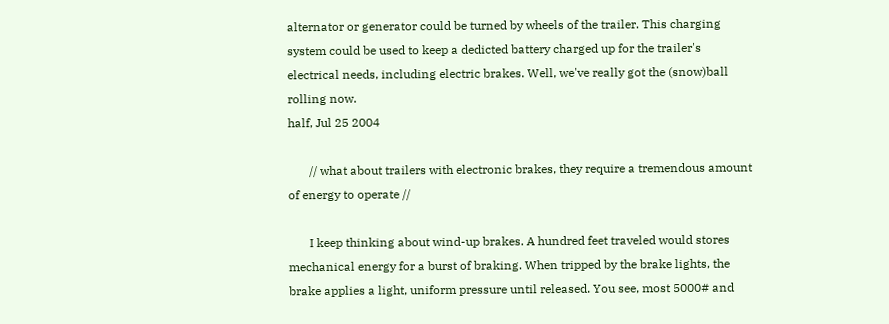alternator or generator could be turned by wheels of the trailer. This charging system could be used to keep a dedicted battery charged up for the trailer's electrical needs, including electric brakes. Well, we've really got the (snow)ball rolling now.
half, Jul 25 2004

       // what about trailers with electronic brakes, they require a tremendous amount of energy to operate //

       I keep thinking about wind-up brakes. A hundred feet traveled would stores mechanical energy for a burst of braking. When tripped by the brake lights, the brake applies a light, uniform pressure until released. You see, most 5000# and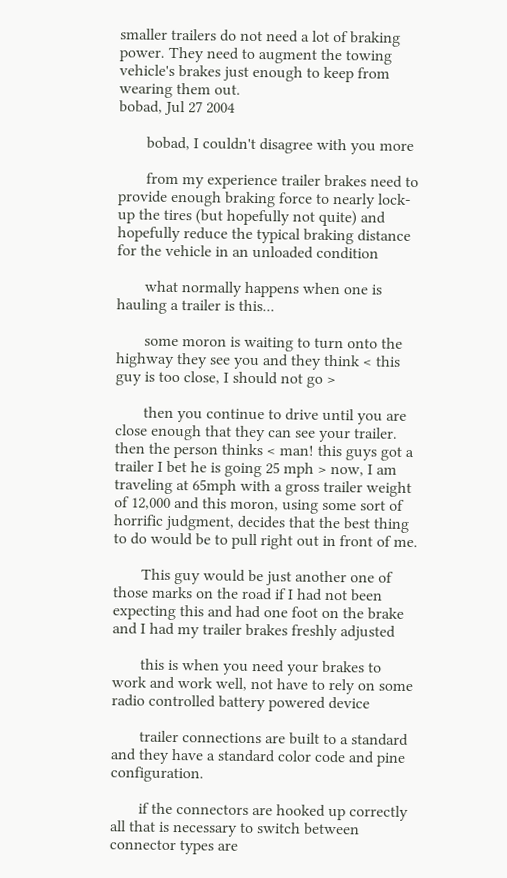smaller trailers do not need a lot of braking power. They need to augment the towing vehicle's brakes just enough to keep from wearing them out.
bobad, Jul 27 2004

       bobad, I couldn't disagree with you more

       from my experience trailer brakes need to provide enough braking force to nearly lock-up the tires (but hopefully not quite) and hopefully reduce the typical braking distance for the vehicle in an unloaded condition

       what normally happens when one is hauling a trailer is this...

       some moron is waiting to turn onto the highway they see you and they think < this guy is too close, I should not go >

       then you continue to drive until you are close enough that they can see your trailer. then the person thinks < man! this guys got a trailer I bet he is going 25 mph > now, I am traveling at 65mph with a gross trailer weight of 12,000 and this moron, using some sort of horrific judgment, decides that the best thing to do would be to pull right out in front of me.

       This guy would be just another one of those marks on the road if I had not been expecting this and had one foot on the brake and I had my trailer brakes freshly adjusted

       this is when you need your brakes to work and work well, not have to rely on some radio controlled battery powered device

       trailer connections are built to a standard and they have a standard color code and pine configuration.

       if the connectors are hooked up correctly all that is necessary to switch between connector types are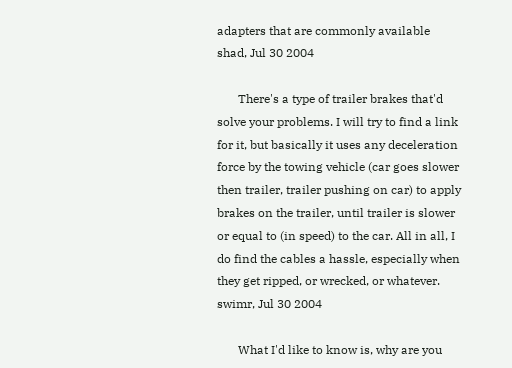adapters that are commonly available
shad, Jul 30 2004

       There's a type of trailer brakes that'd solve your problems. I will try to find a link for it, but basically it uses any deceleration force by the towing vehicle (car goes slower then trailer, trailer pushing on car) to apply brakes on the trailer, until trailer is slower or equal to (in speed) to the car. All in all, I do find the cables a hassle, especially when they get ripped, or wrecked, or whatever.
swimr, Jul 30 2004

       What I'd like to know is, why are you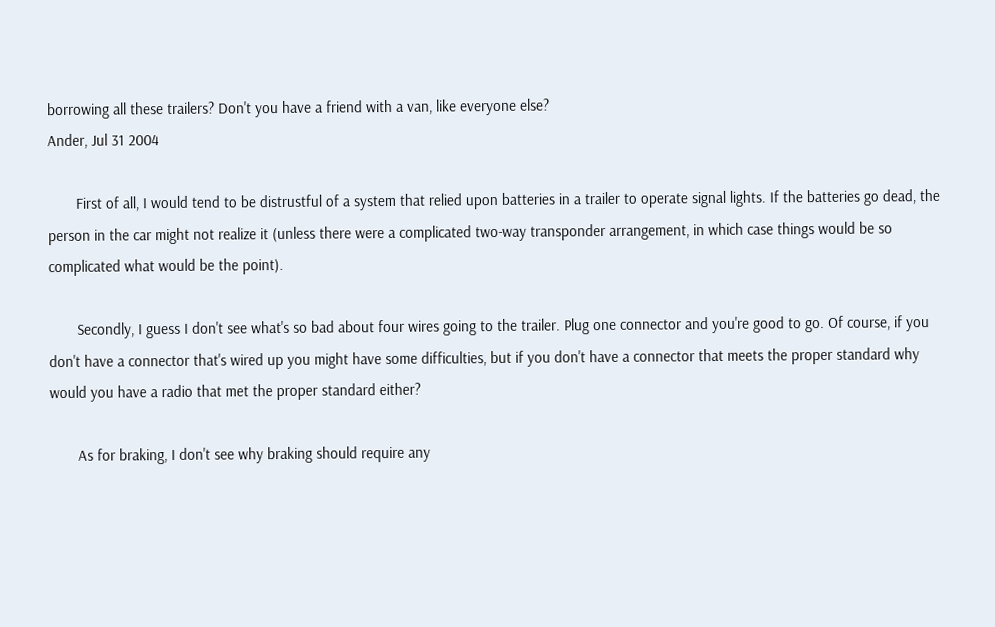borrowing all these trailers? Don't you have a friend with a van, like everyone else?
Ander, Jul 31 2004

       First of all, I would tend to be distrustful of a system that relied upon batteries in a trailer to operate signal lights. If the batteries go dead, the person in the car might not realize it (unless there were a complicated two-way transponder arrangement, in which case things would be so complicated what would be the point).

       Secondly, I guess I don't see what's so bad about four wires going to the trailer. Plug one connector and you're good to go. Of course, if you don't have a connector that's wired up you might have some difficulties, but if you don't have a connector that meets the proper standard why would you have a radio that met the proper standard either?

       As for braking, I don't see why braking should require any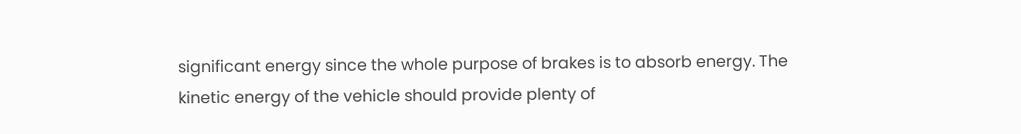significant energy since the whole purpose of brakes is to absorb energy. The kinetic energy of the vehicle should provide plenty of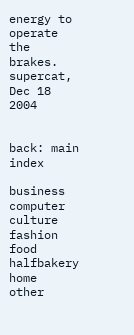energy to operate the brakes.
supercat, Dec 18 2004


back: main index

business  computer  culture  fashion  food  halfbakery  home  other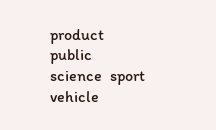product  public  science  sport  vehicle